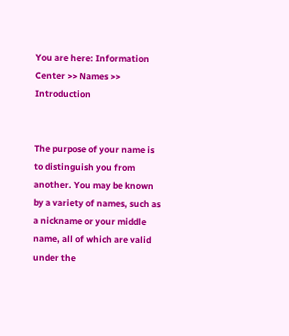You are here: Information Center >> Names >> Introduction


The purpose of your name is to distinguish you from another. You may be known by a variety of names, such as a nickname or your middle name, all of which are valid under the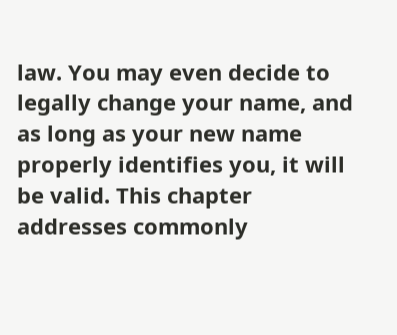law. You may even decide to legally change your name, and as long as your new name properly identifies you, it will be valid. This chapter addresses commonly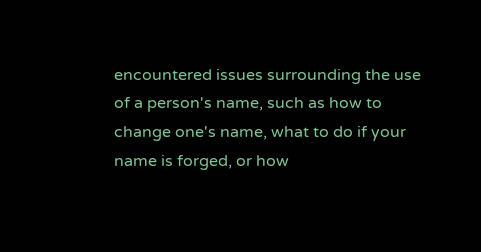encountered issues surrounding the use of a person's name, such as how to change one's name, what to do if your name is forged, or how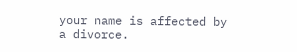your name is affected by a divorce.